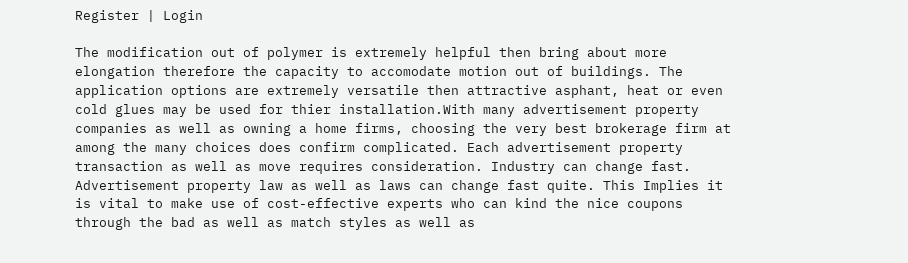Register | Login

The modification out of polymer is extremely helpful then bring about more elongation therefore the capacity to accomodate motion out of buildings. The application options are extremely versatile then attractive asphant, heat or even cold glues may be used for thier installation.With many advertisement property companies as well as owning a home firms, choosing the very best brokerage firm at among the many choices does confirm complicated. Each advertisement property transaction as well as move requires consideration. Industry can change fast. Advertisement property law as well as laws can change fast quite. This Implies it is vital to make use of cost-effective experts who can kind the nice coupons through the bad as well as match styles as well as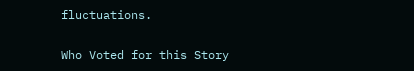fluctuations.

Who Voted for this Story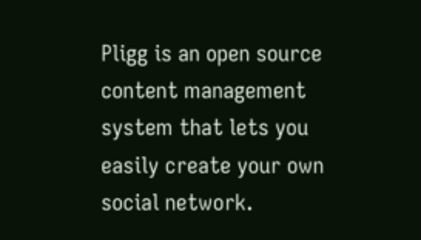Pligg is an open source content management system that lets you easily create your own social network.